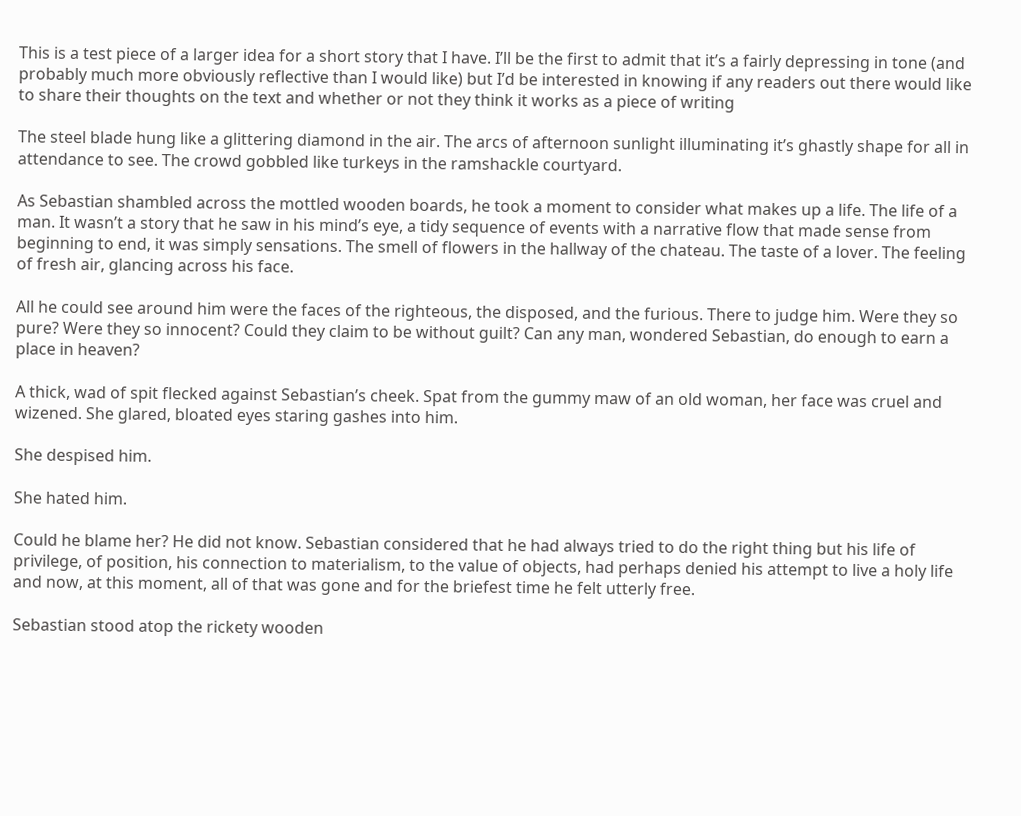This is a test piece of a larger idea for a short story that I have. I’ll be the first to admit that it’s a fairly depressing in tone (and probably much more obviously reflective than I would like) but I’d be interested in knowing if any readers out there would like to share their thoughts on the text and whether or not they think it works as a piece of writing

The steel blade hung like a glittering diamond in the air. The arcs of afternoon sunlight illuminating it’s ghastly shape for all in attendance to see. The crowd gobbled like turkeys in the ramshackle courtyard.

As Sebastian shambled across the mottled wooden boards, he took a moment to consider what makes up a life. The life of a man. It wasn’t a story that he saw in his mind’s eye, a tidy sequence of events with a narrative flow that made sense from beginning to end, it was simply sensations. The smell of flowers in the hallway of the chateau. The taste of a lover. The feeling of fresh air, glancing across his face.

All he could see around him were the faces of the righteous, the disposed, and the furious. There to judge him. Were they so pure? Were they so innocent? Could they claim to be without guilt? Can any man, wondered Sebastian, do enough to earn a place in heaven?

A thick, wad of spit flecked against Sebastian’s cheek. Spat from the gummy maw of an old woman, her face was cruel and wizened. She glared, bloated eyes staring gashes into him.

She despised him.

She hated him.

Could he blame her? He did not know. Sebastian considered that he had always tried to do the right thing but his life of privilege, of position, his connection to materialism, to the value of objects, had perhaps denied his attempt to live a holy life and now, at this moment, all of that was gone and for the briefest time he felt utterly free.

Sebastian stood atop the rickety wooden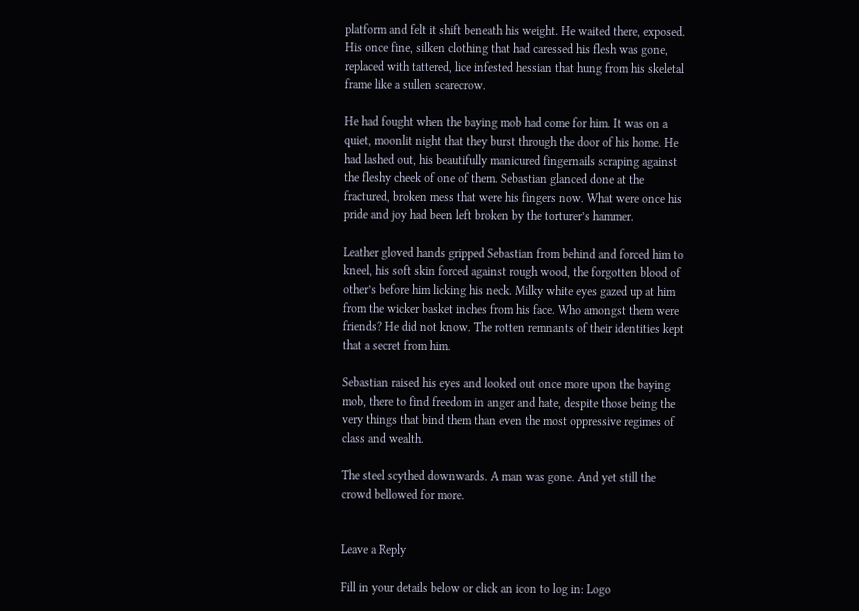platform and felt it shift beneath his weight. He waited there, exposed. His once fine, silken clothing that had caressed his flesh was gone, replaced with tattered, lice infested hessian that hung from his skeletal frame like a sullen scarecrow.

He had fought when the baying mob had come for him. It was on a quiet, moonlit night that they burst through the door of his home. He had lashed out, his beautifully manicured fingernails scraping against the fleshy cheek of one of them. Sebastian glanced done at the fractured, broken mess that were his fingers now. What were once his pride and joy had been left broken by the torturer’s hammer.

Leather gloved hands gripped Sebastian from behind and forced him to kneel, his soft skin forced against rough wood, the forgotten blood of other’s before him licking his neck. Milky white eyes gazed up at him from the wicker basket inches from his face. Who amongst them were friends? He did not know. The rotten remnants of their identities kept that a secret from him.

Sebastian raised his eyes and looked out once more upon the baying mob, there to find freedom in anger and hate, despite those being the very things that bind them than even the most oppressive regimes of class and wealth.

The steel scythed downwards. A man was gone. And yet still the crowd bellowed for more.


Leave a Reply

Fill in your details below or click an icon to log in: Logo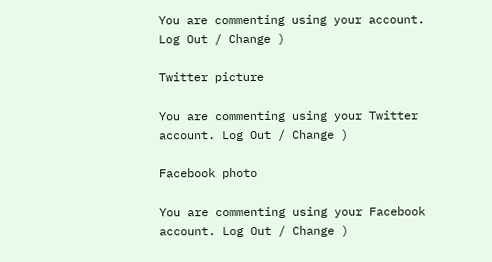You are commenting using your account. Log Out / Change )

Twitter picture

You are commenting using your Twitter account. Log Out / Change )

Facebook photo

You are commenting using your Facebook account. Log Out / Change )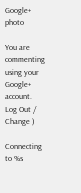Google+ photo

You are commenting using your Google+ account. Log Out / Change )

Connecting to %s